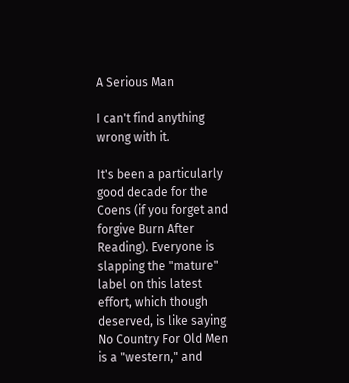A Serious Man

I can't find anything wrong with it.

It's been a particularly good decade for the Coens (if you forget and forgive Burn After Reading). Everyone is slapping the "mature" label on this latest effort, which though deserved, is like saying No Country For Old Men is a "western," and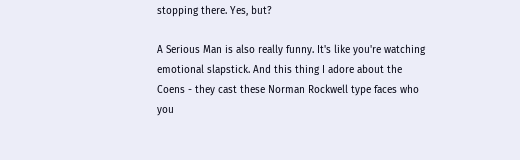stopping there. Yes, but?

A Serious Man is also really funny. It's like you're watching emotional slapstick. And this thing I adore about the Coens - they cast these Norman Rockwell type faces who you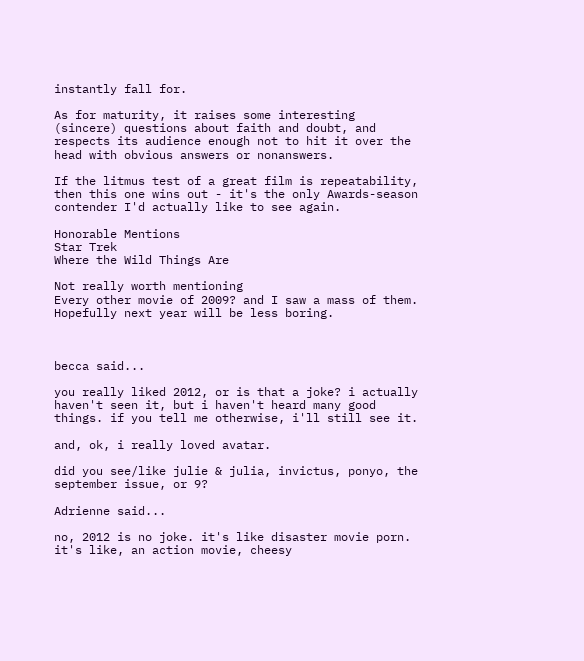instantly fall for.

As for maturity, it raises some interesting (sincere) questions about faith and doubt, and respects its audience enough not to hit it over the head with obvious answers or nonanswers.

If the litmus test of a great film is repeatability, then this one wins out - it's the only Awards-season contender I'd actually like to see again.

Honorable Mentions
Star Trek
Where the Wild Things Are

Not really worth mentioning
Every other movie of 2009? and I saw a mass of them. Hopefully next year will be less boring.



becca said...

you really liked 2012, or is that a joke? i actually haven't seen it, but i haven't heard many good things. if you tell me otherwise, i'll still see it.

and, ok, i really loved avatar.

did you see/like julie & julia, invictus, ponyo, the september issue, or 9?

Adrienne said...

no, 2012 is no joke. it's like disaster movie porn. it's like, an action movie, cheesy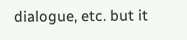dialogue, etc. but it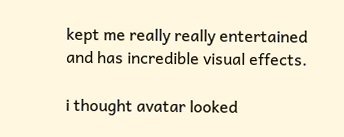kept me really really entertained and has incredible visual effects.

i thought avatar looked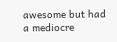awesome but had a mediocre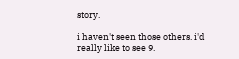story.

i haven't seen those others. i'd really like to see 9.